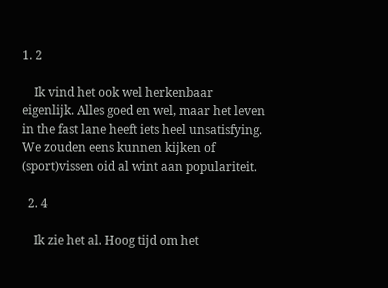1. 2

    Ik vind het ook wel herkenbaar eigenlijk. Alles goed en wel, maar het leven in the fast lane heeft iets heel unsatisfying. We zouden eens kunnen kijken of (sport)vissen oid al wint aan populariteit.

  2. 4

    Ik zie het al. Hoog tijd om het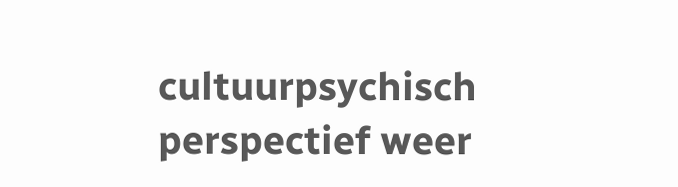cultuurpsychisch perspectief weer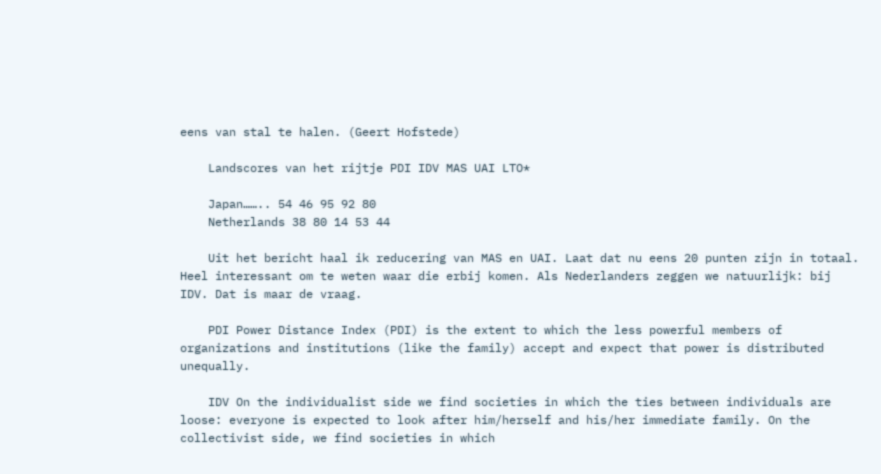eens van stal te halen. (Geert Hofstede)

    Landscores van het rijtje PDI IDV MAS UAI LTO*

    Japan…….. 54 46 95 92 80
    Netherlands 38 80 14 53 44

    Uit het bericht haal ik reducering van MAS en UAI. Laat dat nu eens 20 punten zijn in totaal. Heel interessant om te weten waar die erbij komen. Als Nederlanders zeggen we natuurlijk: bij IDV. Dat is maar de vraag.

    PDI Power Distance Index (PDI) is the extent to which the less powerful members of organizations and institutions (like the family) accept and expect that power is distributed unequally.

    IDV On the individualist side we find societies in which the ties between individuals are loose: everyone is expected to look after him/herself and his/her immediate family. On the collectivist side, we find societies in which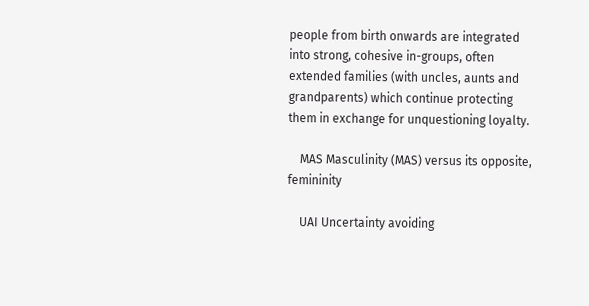people from birth onwards are integrated into strong, cohesive in-groups, often extended families (with uncles, aunts and grandparents) which continue protecting them in exchange for unquestioning loyalty.

    MAS Masculinity (MAS) versus its opposite, femininity

    UAI Uncertainty avoiding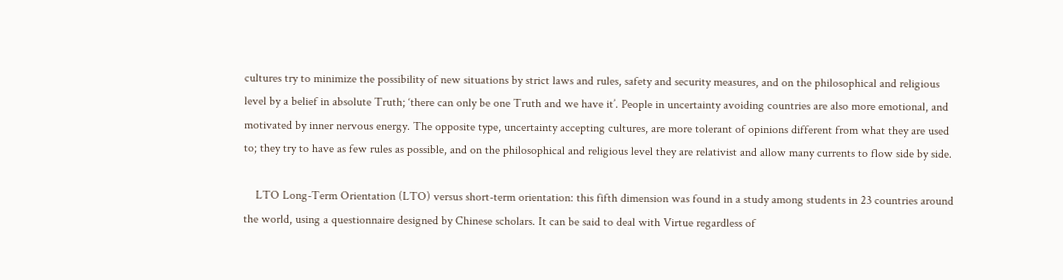cultures try to minimize the possibility of new situations by strict laws and rules, safety and security measures, and on the philosophical and religious level by a belief in absolute Truth; ‘there can only be one Truth and we have it’. People in uncertainty avoiding countries are also more emotional, and motivated by inner nervous energy. The opposite type, uncertainty accepting cultures, are more tolerant of opinions different from what they are used to; they try to have as few rules as possible, and on the philosophical and religious level they are relativist and allow many currents to flow side by side.

    LTO Long-Term Orientation (LTO) versus short-term orientation: this fifth dimension was found in a study among students in 23 countries around the world, using a questionnaire designed by Chinese scholars. It can be said to deal with Virtue regardless of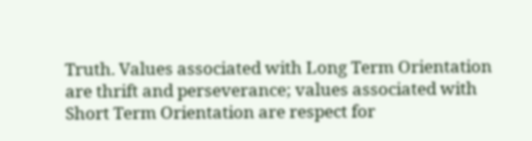Truth. Values associated with Long Term Orientation are thrift and perseverance; values associated with Short Term Orientation are respect for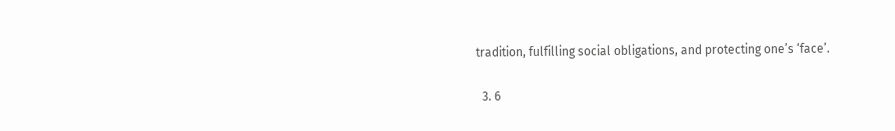tradition, fulfilling social obligations, and protecting one’s ‘face’.

  3. 6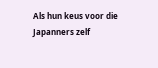Als hun keus voor die Japanners zelf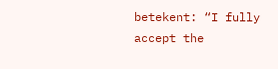betekent: “I fully accept the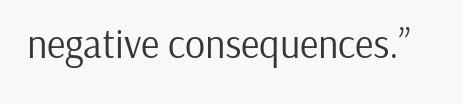negative consequences.”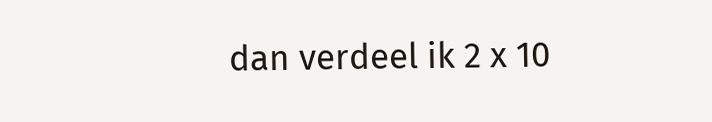dan verdeel ik 2 x 10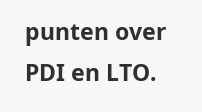punten over PDI en LTO.